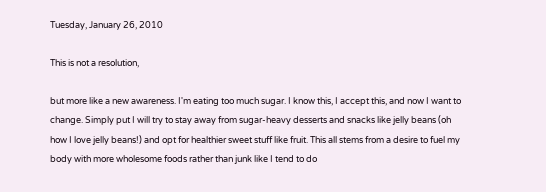Tuesday, January 26, 2010

This is not a resolution,

but more like a new awareness. I'm eating too much sugar. I know this, I accept this, and now I want to change. Simply put I will try to stay away from sugar-heavy desserts and snacks like jelly beans (oh how I love jelly beans!) and opt for healthier sweet stuff like fruit. This all stems from a desire to fuel my body with more wholesome foods rather than junk like I tend to do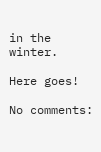in the winter.

Here goes!

No comments: